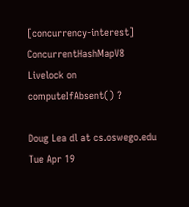[concurrency-interest] ConcurrentHashMapV8 Livelock on computeIfAbsent() ?

Doug Lea dl at cs.oswego.edu
Tue Apr 19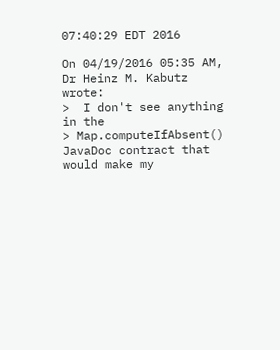07:40:29 EDT 2016

On 04/19/2016 05:35 AM, Dr Heinz M. Kabutz wrote:
>  I don't see anything in the
> Map.computeIfAbsent() JavaDoc contract that would make my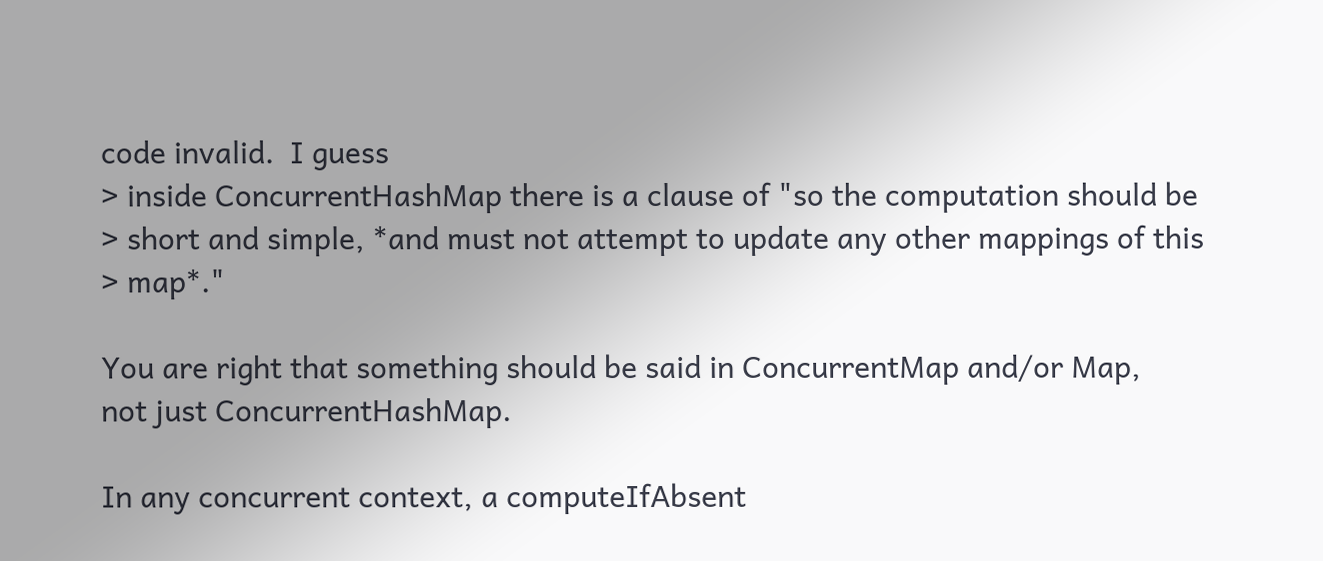code invalid.  I guess
> inside ConcurrentHashMap there is a clause of "so the computation should be
> short and simple, *and must not attempt to update any other mappings of this
> map*."

You are right that something should be said in ConcurrentMap and/or Map,
not just ConcurrentHashMap.

In any concurrent context, a computeIfAbsent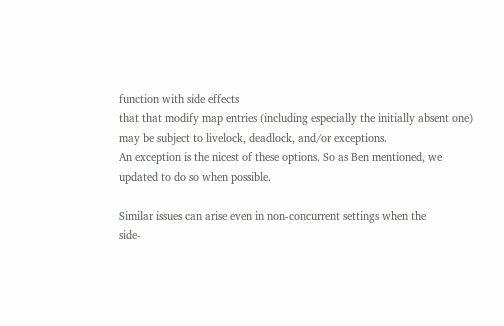function with side effects
that that modify map entries (including especially the initially absent one)
may be subject to livelock, deadlock, and/or exceptions.
An exception is the nicest of these options. So as Ben mentioned, we
updated to do so when possible.

Similar issues can arise even in non-concurrent settings when the
side-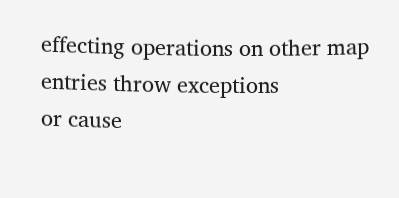effecting operations on other map entries throw exceptions
or cause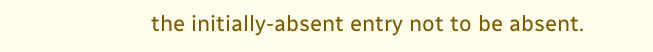the initially-absent entry not to be absent.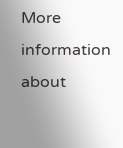More information about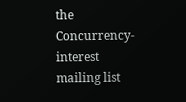the Concurrency-interest mailing list